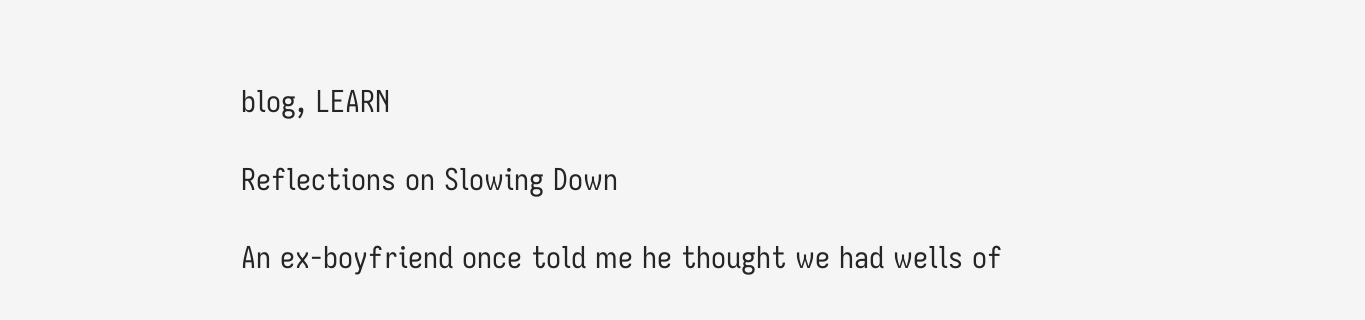blog, LEARN

Reflections on Slowing Down

An ex-boyfriend once told me he thought we had wells of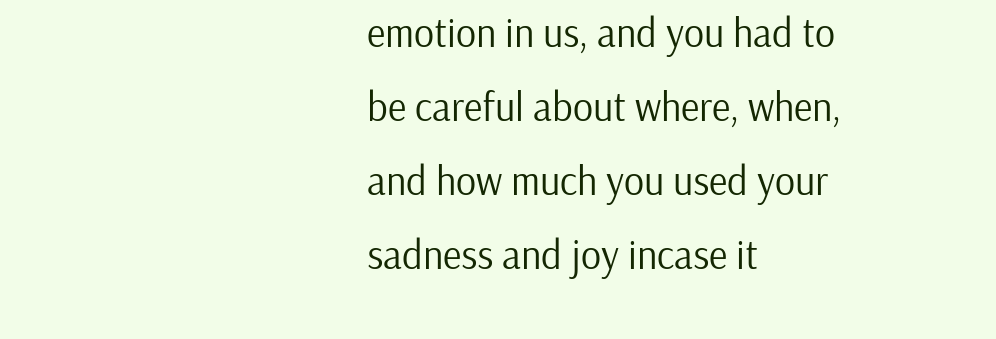emotion in us, and you had to be careful about where, when, and how much you used your sadness and joy incase it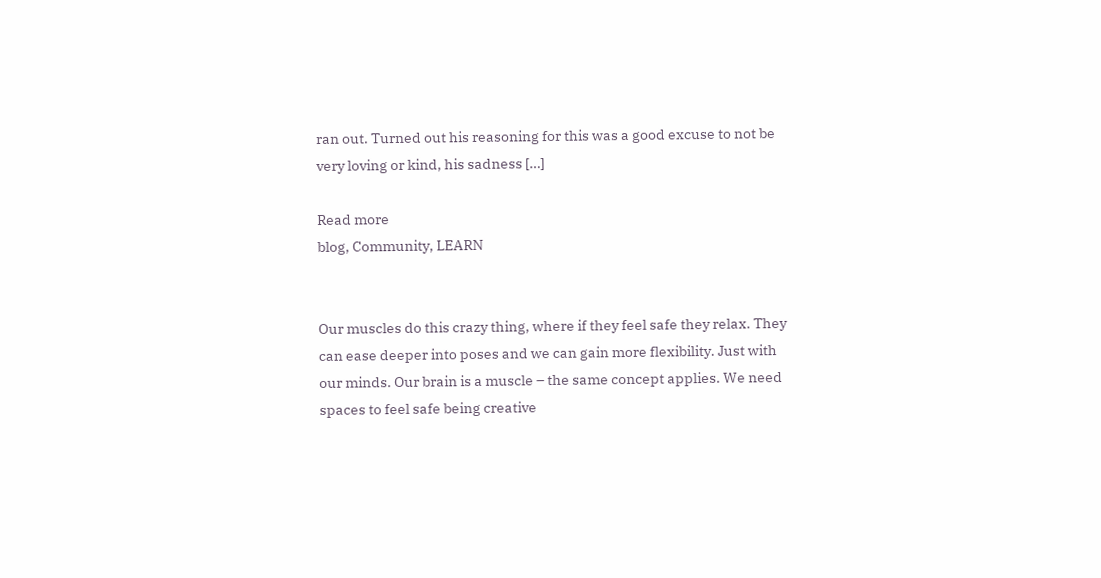ran out. Turned out his reasoning for this was a good excuse to not be very loving or kind, his sadness […]

Read more
blog, Community, LEARN


Our muscles do this crazy thing, where if they feel safe they relax. They can ease deeper into poses and we can gain more flexibility. Just with our minds. Our brain is a muscle – the same concept applies. We need spaces to feel safe being creative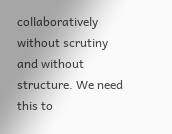collaboratively without scrutiny and without structure. We need this to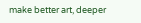make better art, deeper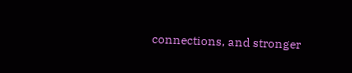connections, and stronger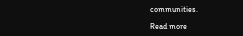communities.

Read more